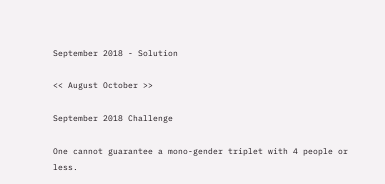September 2018 - Solution

<< August October >>

September 2018 Challenge

One cannot guarantee a mono-gender triplet with 4 people or less.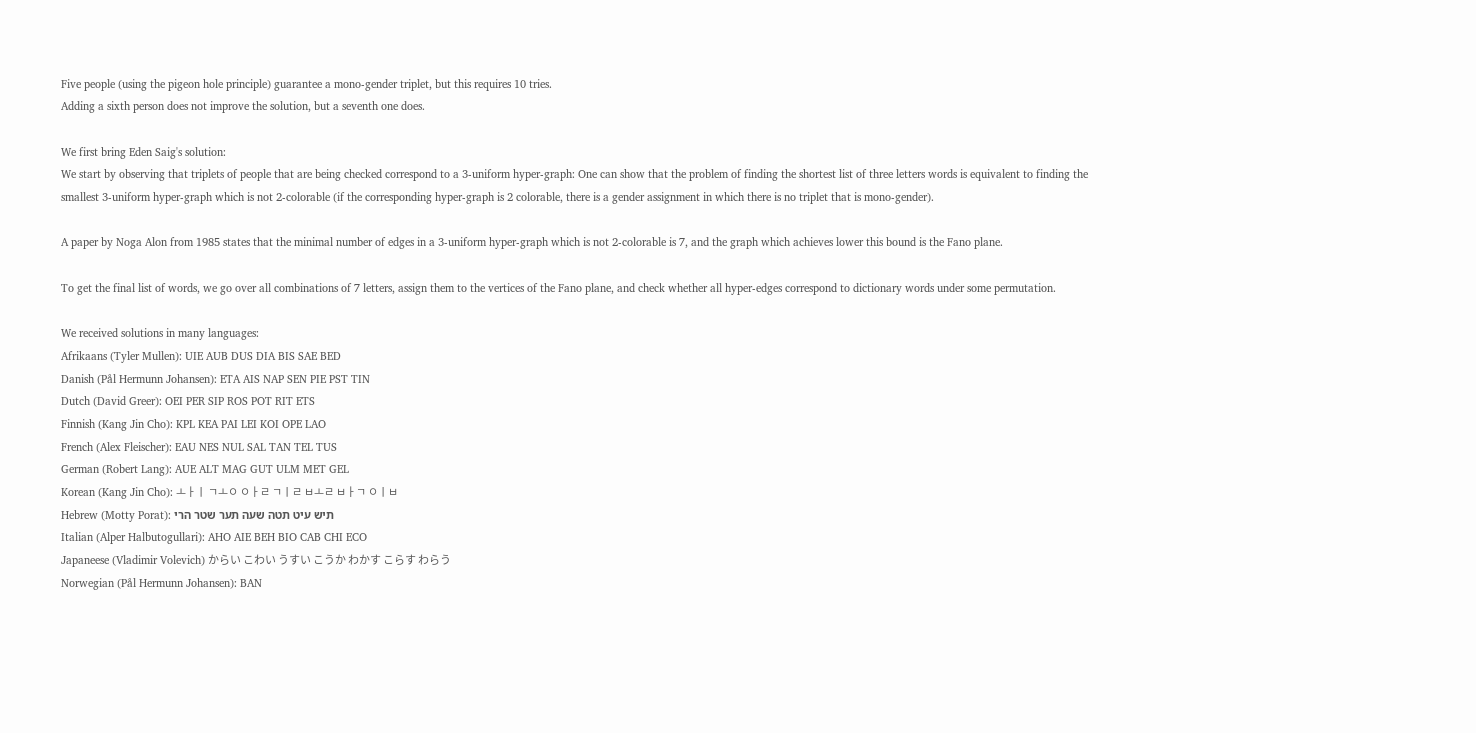Five people (using the pigeon hole principle) guarantee a mono-gender triplet, but this requires 10 tries.
Adding a sixth person does not improve the solution, but a seventh one does.

We first bring Eden Saig's solution:
We start by observing that triplets of people that are being checked correspond to a 3-uniform hyper-graph: One can show that the problem of finding the shortest list of three letters words is equivalent to finding the smallest 3-uniform hyper-graph which is not 2-colorable (if the corresponding hyper-graph is 2 colorable, there is a gender assignment in which there is no triplet that is mono-gender).

A paper by Noga Alon from 1985 states that the minimal number of edges in a 3-uniform hyper-graph which is not 2-colorable is 7, and the graph which achieves lower this bound is the Fano plane.

To get the final list of words, we go over all combinations of 7 letters, assign them to the vertices of the Fano plane, and check whether all hyper-edges correspond to dictionary words under some permutation.

We received solutions in many languages:
Afrikaans (Tyler Mullen): UIE AUB DUS DIA BIS SAE BED
Danish (Pål Hermunn Johansen): ETA AIS NAP SEN PIE PST TIN
Dutch (David Greer): OEI PER SIP ROS POT RIT ETS
Finnish (Kang Jin Cho): KPL KEA PAI LEI KOI OPE LAO
French (Alex Fleischer): EAU NES NUL SAL TAN TEL TUS
German (Robert Lang): AUE ALT MAG GUT ULM MET GEL
Korean (Kang Jin Cho): ㅗㅏㅣ ㄱㅗㅇ ㅇㅏㄹ ㄱㅣㄹ ㅂㅗㄹ ㅂㅏㄱ ㅇㅣㅂ
Hebrew (Motty Porat): תיש עיט תטה שעה תער שטר הרי
Italian (Alper Halbutogullari): AHO AIE BEH BIO CAB CHI ECO
Japaneese (Vladimir Volevich) からい こわい うすい こうか わかす こらす わらう
Norwegian (Pål Hermunn Johansen): BAN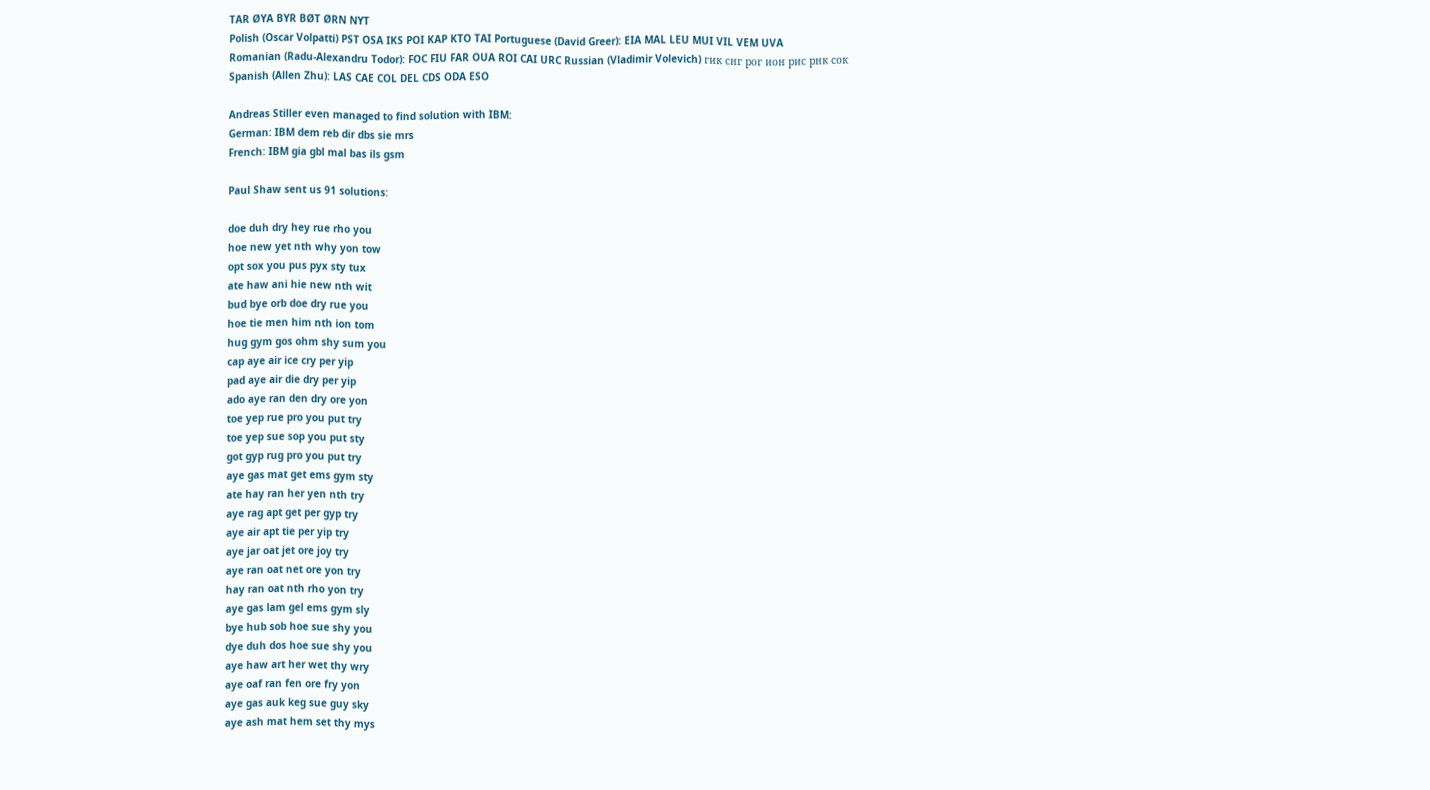TAR ØYA BYR BØT ØRN NYT
Polish (Oscar Volpatti) PST OSA IKS POI KAP KTO TAI Portuguese (David Greer): EIA MAL LEU MUI VIL VEM UVA
Romanian (Radu-Alexandru Todor): FOC FIU FAR OUA ROI CAI URC Russian (Vladimir Volevich) гик снг рог ион рис рнк сок
Spanish (Allen Zhu): LAS CAE COL DEL CDS ODA ESO

Andreas Stiller even managed to find solution with IBM:
German: IBM dem reb dir dbs sie mrs
French: IBM gia gbl mal bas ils gsm

Paul Shaw sent us 91 solutions:

doe duh dry hey rue rho you
hoe new yet nth why yon tow
opt sox you pus pyx sty tux
ate haw ani hie new nth wit
bud bye orb doe dry rue you
hoe tie men him nth ion tom
hug gym gos ohm shy sum you
cap aye air ice cry per yip
pad aye air die dry per yip
ado aye ran den dry ore yon
toe yep rue pro you put try
toe yep sue sop you put sty
got gyp rug pro you put try
aye gas mat get ems gym sty
ate hay ran her yen nth try
aye rag apt get per gyp try
aye air apt tie per yip try
aye jar oat jet ore joy try
aye ran oat net ore yon try
hay ran oat nth rho yon try
aye gas lam gel ems gym sly
bye hub sob hoe sue shy you
dye duh dos hoe sue shy you
aye haw art her wet thy wry
aye oaf ran fen ore fry yon
aye gas auk keg sue guy sky
aye ash mat hem set thy mys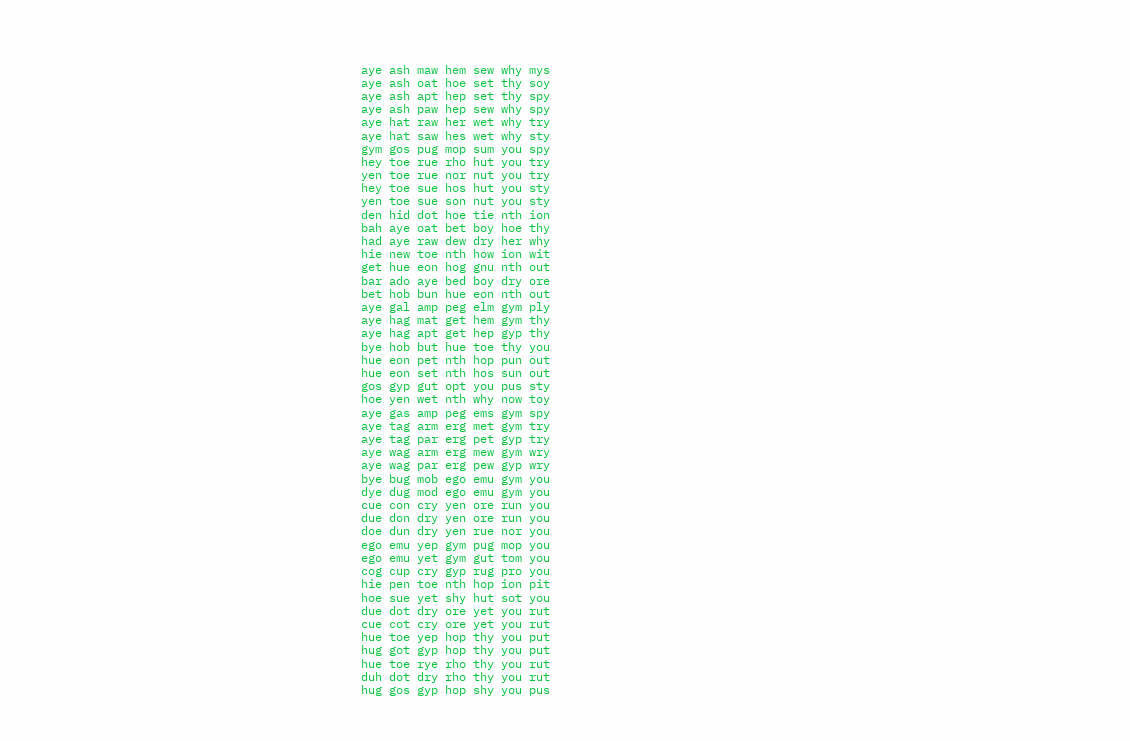aye ash maw hem sew why mys
aye ash oat hoe set thy soy
aye ash apt hep set thy spy
aye ash paw hep sew why spy
aye hat raw her wet why try
aye hat saw hes wet why sty
gym gos pug mop sum you spy
hey toe rue rho hut you try
yen toe rue nor nut you try
hey toe sue hos hut you sty
yen toe sue son nut you sty
den hid dot hoe tie nth ion
bah aye oat bet boy hoe thy
had aye raw dew dry her why
hie new toe nth how ion wit
get hue eon hog gnu nth out
bar ado aye bed boy dry ore
bet hob bun hue eon nth out
aye gal amp peg elm gym ply
aye hag mat get hem gym thy
aye hag apt get hep gyp thy
bye hob but hue toe thy you
hue eon pet nth hop pun out
hue eon set nth hos sun out
gos gyp gut opt you pus sty
hoe yen wet nth why now toy
aye gas amp peg ems gym spy
aye tag arm erg met gym try
aye tag par erg pet gyp try
aye wag arm erg mew gym wry
aye wag par erg pew gyp wry
bye bug mob ego emu gym you
dye dug mod ego emu gym you
cue con cry yen ore run you
due don dry yen ore run you
doe dun dry yen rue nor you
ego emu yep gym pug mop you
ego emu yet gym gut tom you
cog cup cry gyp rug pro you
hie pen toe nth hop ion pit
hoe sue yet shy hut sot you
due dot dry ore yet you rut
cue cot cry ore yet you rut
hue toe yep hop thy you put
hug got gyp hop thy you put
hue toe rye rho thy you rut
duh dot dry rho thy you rut
hug gos gyp hop shy you pus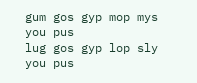gum gos gyp mop mys you pus
lug gos gyp lop sly you pus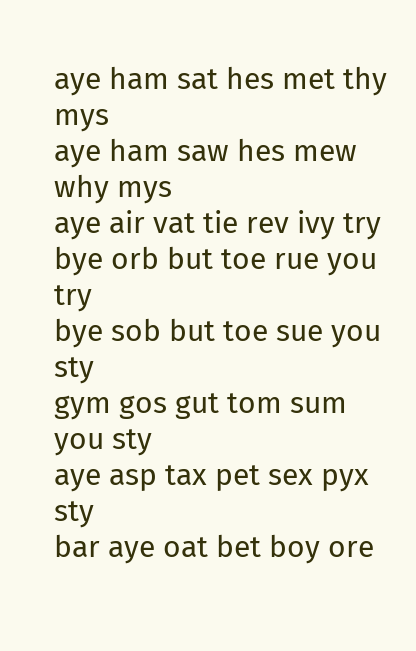aye ham sat hes met thy mys
aye ham saw hes mew why mys
aye air vat tie rev ivy try
bye orb but toe rue you try
bye sob but toe sue you sty
gym gos gut tom sum you sty
aye asp tax pet sex pyx sty
bar aye oat bet boy ore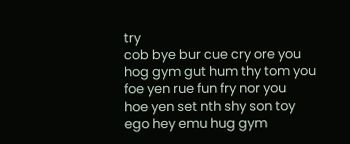try
cob bye bur cue cry ore you
hog gym gut hum thy tom you
foe yen rue fun fry nor you
hoe yen set nth shy son toy
ego hey emu hug gym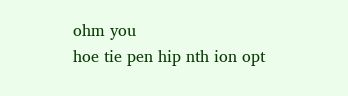ohm you
hoe tie pen hip nth ion opt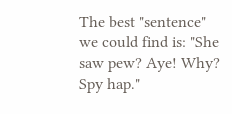The best "sentence" we could find is: "She saw pew? Aye! Why? Spy hap."